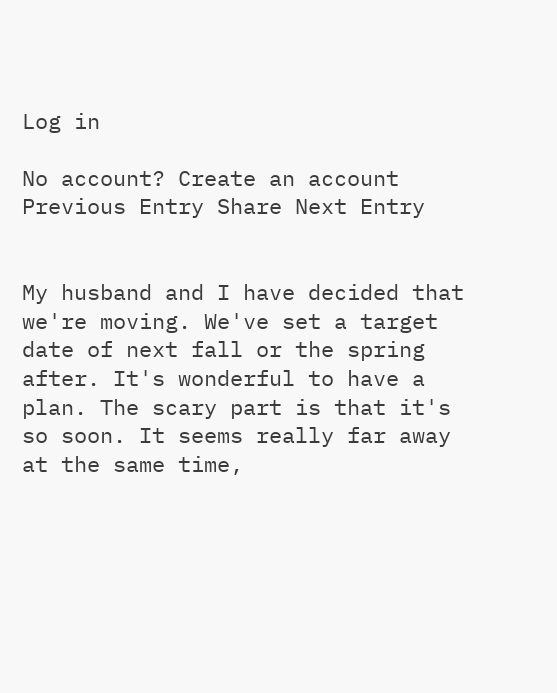Log in

No account? Create an account
Previous Entry Share Next Entry


My husband and I have decided that we're moving. We've set a target date of next fall or the spring after. It's wonderful to have a plan. The scary part is that it's so soon. It seems really far away at the same time,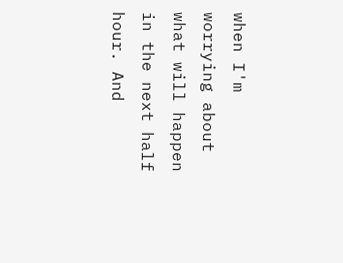when I'm worrying about what will happen in the next half hour. And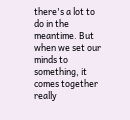there's a lot to do in the meantime. But when we set our minds to something, it comes together really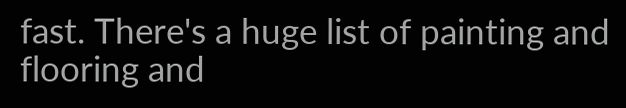fast. There's a huge list of painting and flooring and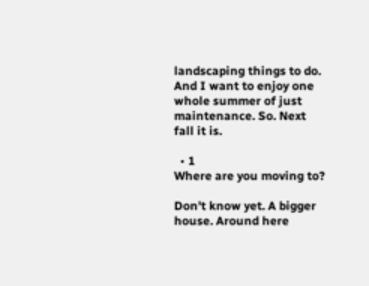landscaping things to do. And I want to enjoy one whole summer of just maintenance. So. Next fall it is.

  • 1
Where are you moving to?

Don't know yet. A bigger house. Around here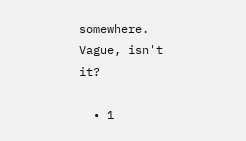somewhere. Vague, isn't it?

  • 1